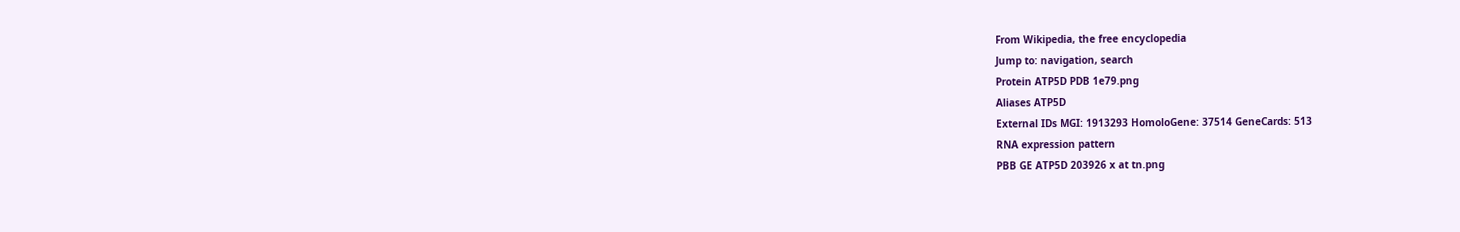From Wikipedia, the free encyclopedia
Jump to: navigation, search
Protein ATP5D PDB 1e79.png
Aliases ATP5D
External IDs MGI: 1913293 HomoloGene: 37514 GeneCards: 513
RNA expression pattern
PBB GE ATP5D 203926 x at tn.png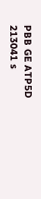PBB GE ATP5D 213041 s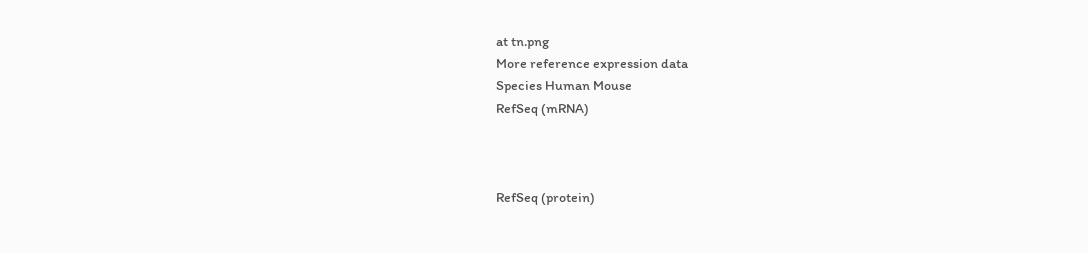at tn.png
More reference expression data
Species Human Mouse
RefSeq (mRNA)



RefSeq (protein)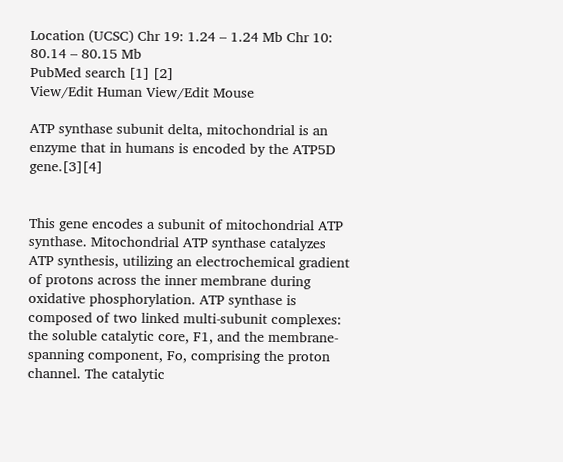Location (UCSC) Chr 19: 1.24 – 1.24 Mb Chr 10: 80.14 – 80.15 Mb
PubMed search [1] [2]
View/Edit Human View/Edit Mouse

ATP synthase subunit delta, mitochondrial is an enzyme that in humans is encoded by the ATP5D gene.[3][4]


This gene encodes a subunit of mitochondrial ATP synthase. Mitochondrial ATP synthase catalyzes ATP synthesis, utilizing an electrochemical gradient of protons across the inner membrane during oxidative phosphorylation. ATP synthase is composed of two linked multi-subunit complexes: the soluble catalytic core, F1, and the membrane-spanning component, Fo, comprising the proton channel. The catalytic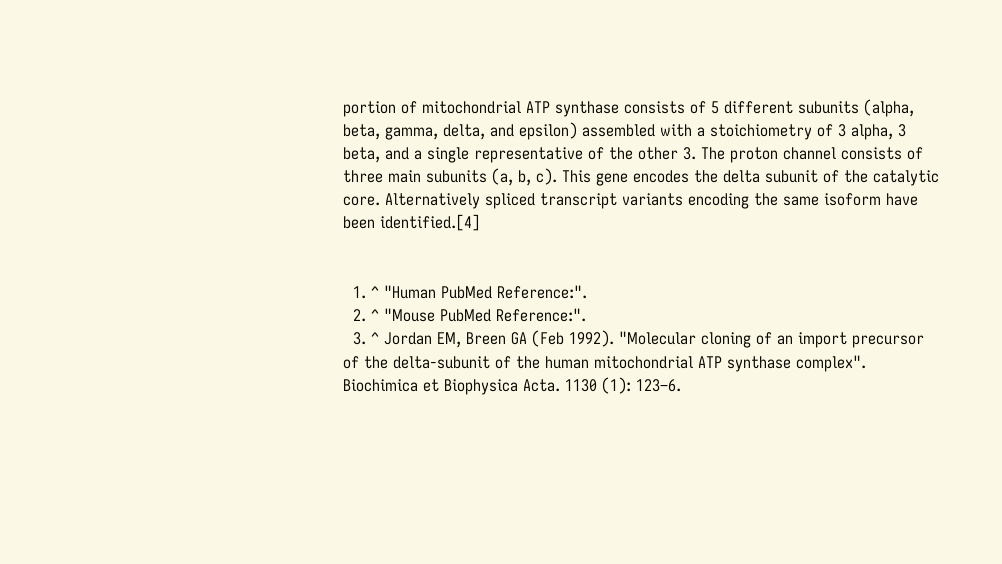portion of mitochondrial ATP synthase consists of 5 different subunits (alpha, beta, gamma, delta, and epsilon) assembled with a stoichiometry of 3 alpha, 3 beta, and a single representative of the other 3. The proton channel consists of three main subunits (a, b, c). This gene encodes the delta subunit of the catalytic core. Alternatively spliced transcript variants encoding the same isoform have been identified.[4]


  1. ^ "Human PubMed Reference:".
  2. ^ "Mouse PubMed Reference:".
  3. ^ Jordan EM, Breen GA (Feb 1992). "Molecular cloning of an import precursor of the delta-subunit of the human mitochondrial ATP synthase complex". Biochimica et Biophysica Acta. 1130 (1): 123–6.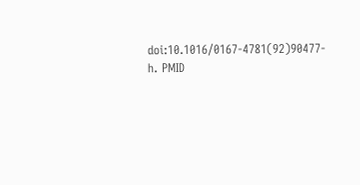doi:10.1016/0167-4781(92)90477-h. PMID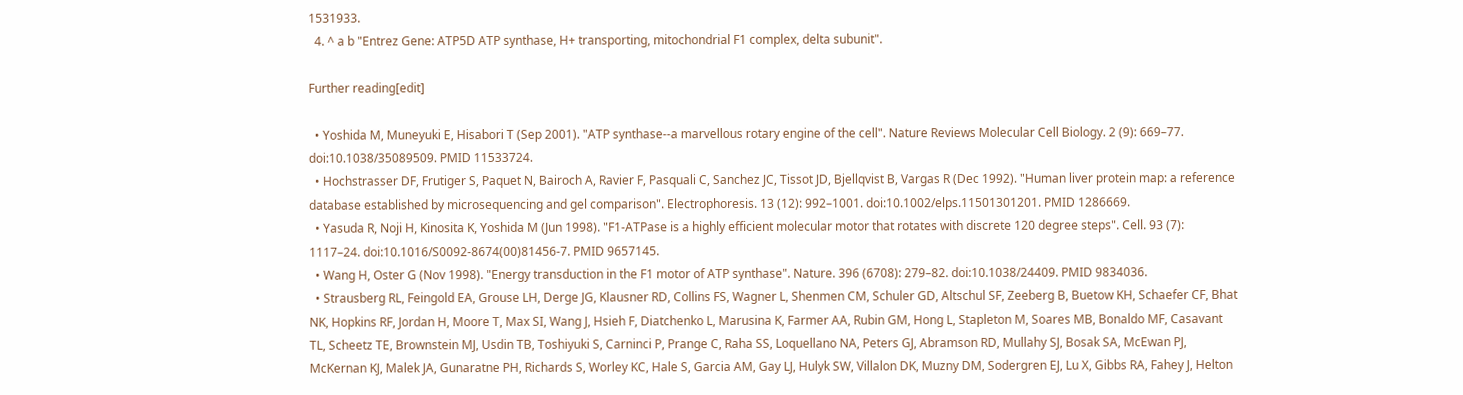1531933.
  4. ^ a b "Entrez Gene: ATP5D ATP synthase, H+ transporting, mitochondrial F1 complex, delta subunit".

Further reading[edit]

  • Yoshida M, Muneyuki E, Hisabori T (Sep 2001). "ATP synthase--a marvellous rotary engine of the cell". Nature Reviews Molecular Cell Biology. 2 (9): 669–77. doi:10.1038/35089509. PMID 11533724.
  • Hochstrasser DF, Frutiger S, Paquet N, Bairoch A, Ravier F, Pasquali C, Sanchez JC, Tissot JD, Bjellqvist B, Vargas R (Dec 1992). "Human liver protein map: a reference database established by microsequencing and gel comparison". Electrophoresis. 13 (12): 992–1001. doi:10.1002/elps.11501301201. PMID 1286669.
  • Yasuda R, Noji H, Kinosita K, Yoshida M (Jun 1998). "F1-ATPase is a highly efficient molecular motor that rotates with discrete 120 degree steps". Cell. 93 (7): 1117–24. doi:10.1016/S0092-8674(00)81456-7. PMID 9657145.
  • Wang H, Oster G (Nov 1998). "Energy transduction in the F1 motor of ATP synthase". Nature. 396 (6708): 279–82. doi:10.1038/24409. PMID 9834036.
  • Strausberg RL, Feingold EA, Grouse LH, Derge JG, Klausner RD, Collins FS, Wagner L, Shenmen CM, Schuler GD, Altschul SF, Zeeberg B, Buetow KH, Schaefer CF, Bhat NK, Hopkins RF, Jordan H, Moore T, Max SI, Wang J, Hsieh F, Diatchenko L, Marusina K, Farmer AA, Rubin GM, Hong L, Stapleton M, Soares MB, Bonaldo MF, Casavant TL, Scheetz TE, Brownstein MJ, Usdin TB, Toshiyuki S, Carninci P, Prange C, Raha SS, Loquellano NA, Peters GJ, Abramson RD, Mullahy SJ, Bosak SA, McEwan PJ, McKernan KJ, Malek JA, Gunaratne PH, Richards S, Worley KC, Hale S, Garcia AM, Gay LJ, Hulyk SW, Villalon DK, Muzny DM, Sodergren EJ, Lu X, Gibbs RA, Fahey J, Helton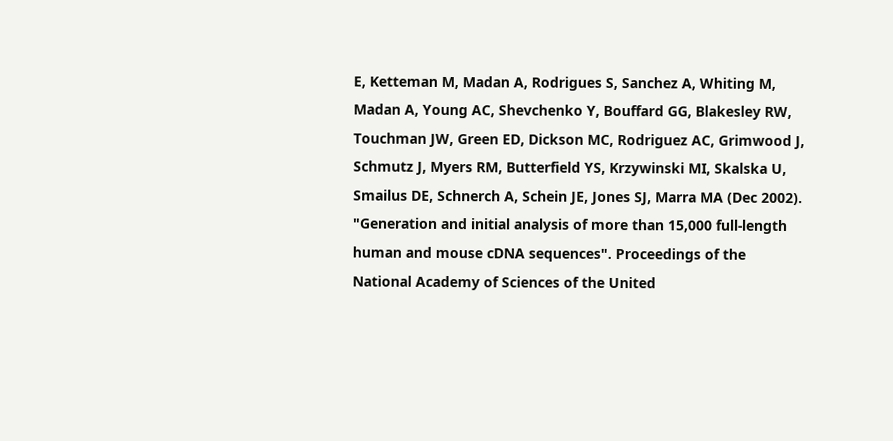E, Ketteman M, Madan A, Rodrigues S, Sanchez A, Whiting M, Madan A, Young AC, Shevchenko Y, Bouffard GG, Blakesley RW, Touchman JW, Green ED, Dickson MC, Rodriguez AC, Grimwood J, Schmutz J, Myers RM, Butterfield YS, Krzywinski MI, Skalska U, Smailus DE, Schnerch A, Schein JE, Jones SJ, Marra MA (Dec 2002). "Generation and initial analysis of more than 15,000 full-length human and mouse cDNA sequences". Proceedings of the National Academy of Sciences of the United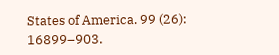States of America. 99 (26): 16899–903.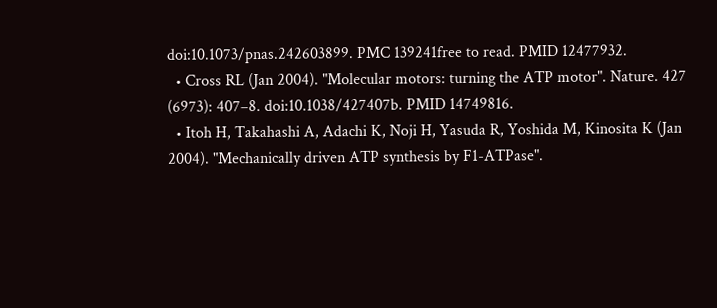doi:10.1073/pnas.242603899. PMC 139241free to read. PMID 12477932.
  • Cross RL (Jan 2004). "Molecular motors: turning the ATP motor". Nature. 427 (6973): 407–8. doi:10.1038/427407b. PMID 14749816.
  • Itoh H, Takahashi A, Adachi K, Noji H, Yasuda R, Yoshida M, Kinosita K (Jan 2004). "Mechanically driven ATP synthesis by F1-ATPase".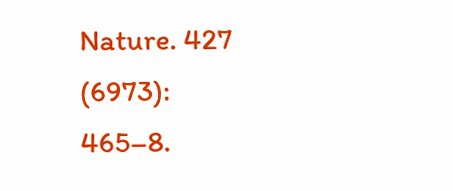Nature. 427 (6973): 465–8.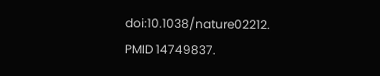doi:10.1038/nature02212. PMID 14749837.